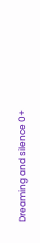Dreaming and silence 0+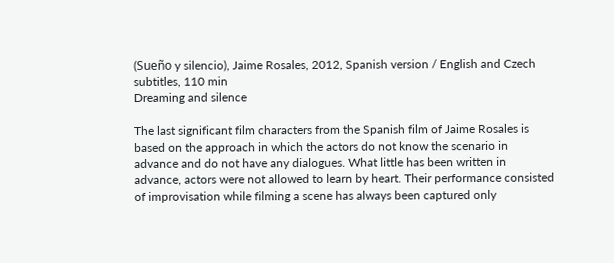(Sueño y silencio), Jaime Rosales, 2012, Spanish version / English and Czech subtitles, 110 min
Dreaming and silence

The last significant film characters from the Spanish film of Jaime Rosales is based on the approach in which the actors do not know the scenario in advance and do not have any dialogues. What little has been written in advance, actors were not allowed to learn by heart. Their performance consisted of improvisation while filming a scene has always been captured only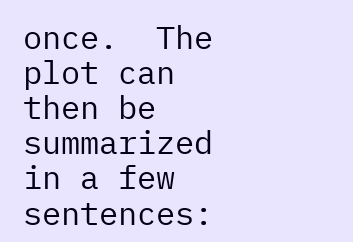once.  The plot can then be summarized in a few sentences: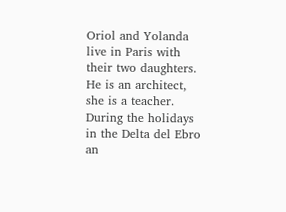Oriol and Yolanda live in Paris with their two daughters. He is an architect, she is a teacher. During the holidays in the Delta del Ebro an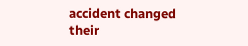accident changed their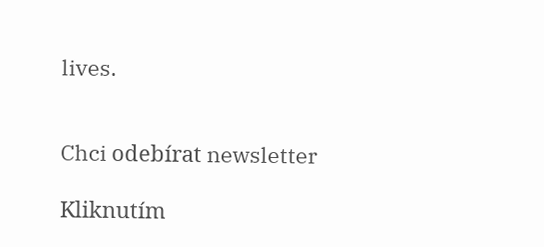lives.


Chci odebírat newsletter

Kliknutím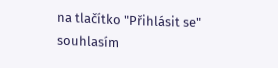na tlačítko "Přihlásit se" souhlasím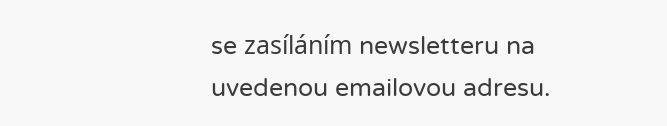se zasíláním newsletteru na uvedenou emailovou adresu.